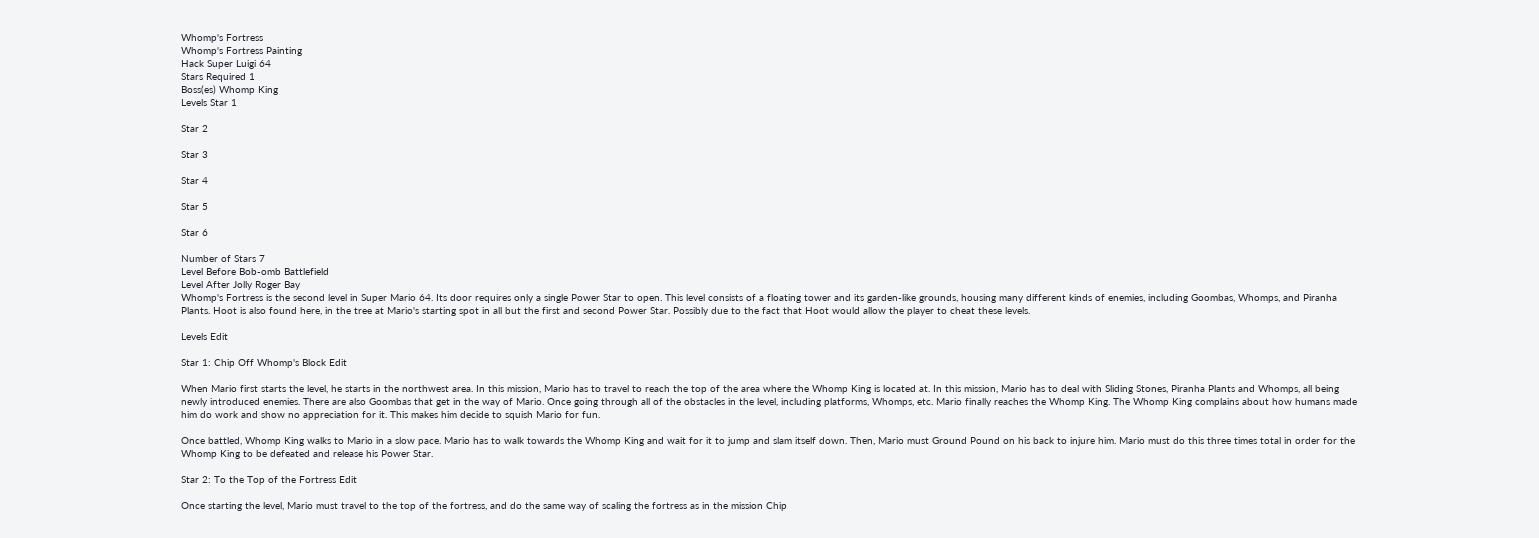Whomp's Fortress
Whomp's Fortress Painting
Hack Super Luigi 64
Stars Required 1
Boss(es) Whomp King
Levels Star 1

Star 2

Star 3

Star 4

Star 5

Star 6

Number of Stars 7
Level Before Bob-omb Battlefield
Level After Jolly Roger Bay
Whomp's Fortress is the second level in Super Mario 64. Its door requires only a single Power Star to open. This level consists of a floating tower and its garden-like grounds, housing many different kinds of enemies, including Goombas, Whomps, and Piranha Plants. Hoot is also found here, in the tree at Mario's starting spot in all but the first and second Power Star. Possibly due to the fact that Hoot would allow the player to cheat these levels.

Levels Edit

Star 1: Chip Off Whomp's Block Edit

When Mario first starts the level, he starts in the northwest area. In this mission, Mario has to travel to reach the top of the area where the Whomp King is located at. In this mission, Mario has to deal with Sliding Stones, Piranha Plants and Whomps, all being newly introduced enemies. There are also Goombas that get in the way of Mario. Once going through all of the obstacles in the level, including platforms, Whomps, etc. Mario finally reaches the Whomp King. The Whomp King complains about how humans made him do work and show no appreciation for it. This makes him decide to squish Mario for fun.

Once battled, Whomp King walks to Mario in a slow pace. Mario has to walk towards the Whomp King and wait for it to jump and slam itself down. Then, Mario must Ground Pound on his back to injure him. Mario must do this three times total in order for the Whomp King to be defeated and release his Power Star.

Star 2: To the Top of the Fortress Edit

Once starting the level, Mario must travel to the top of the fortress, and do the same way of scaling the fortress as in the mission Chip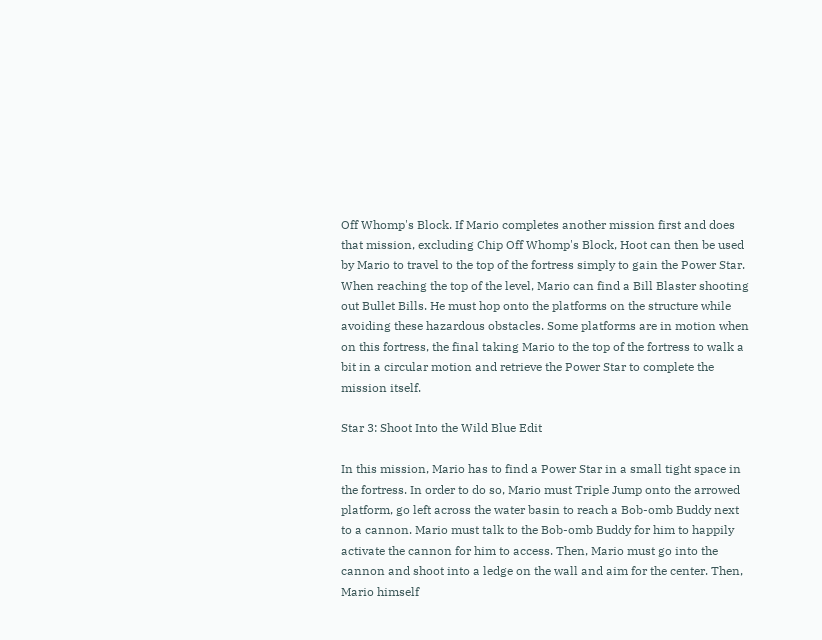Off Whomp's Block. If Mario completes another mission first and does that mission, excluding Chip Off Whomp's Block, Hoot can then be used by Mario to travel to the top of the fortress simply to gain the Power Star. When reaching the top of the level, Mario can find a Bill Blaster shooting out Bullet Bills. He must hop onto the platforms on the structure while avoiding these hazardous obstacles. Some platforms are in motion when on this fortress, the final taking Mario to the top of the fortress to walk a bit in a circular motion and retrieve the Power Star to complete the mission itself.

Star 3: Shoot Into the Wild Blue Edit

In this mission, Mario has to find a Power Star in a small tight space in the fortress. In order to do so, Mario must Triple Jump onto the arrowed platform, go left across the water basin to reach a Bob-omb Buddy next to a cannon. Mario must talk to the Bob-omb Buddy for him to happily activate the cannon for him to access. Then, Mario must go into the cannon and shoot into a ledge on the wall and aim for the center. Then, Mario himself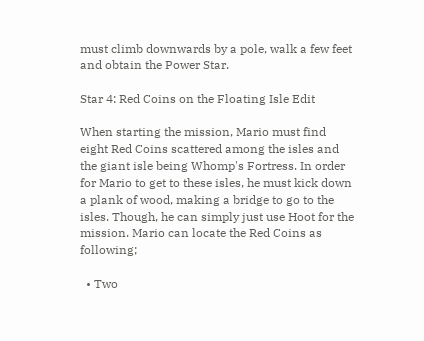must climb downwards by a pole, walk a few feet and obtain the Power Star.

Star 4: Red Coins on the Floating Isle Edit

When starting the mission, Mario must find eight Red Coins scattered among the isles and the giant isle being Whomp's Fortress. In order for Mario to get to these isles, he must kick down a plank of wood, making a bridge to go to the isles. Though, he can simply just use Hoot for the mission. Mario can locate the Red Coins as following;

  • Two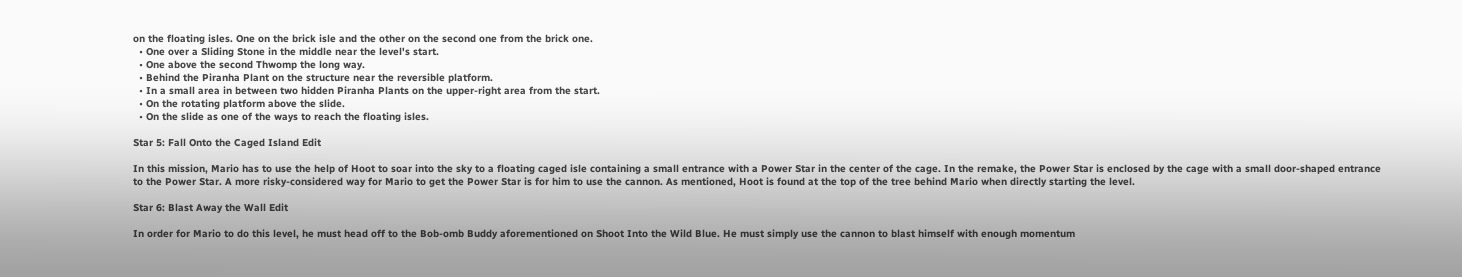on the floating isles. One on the brick isle and the other on the second one from the brick one.
  • One over a Sliding Stone in the middle near the level's start.
  • One above the second Thwomp the long way.
  • Behind the Piranha Plant on the structure near the reversible platform.
  • In a small area in between two hidden Piranha Plants on the upper-right area from the start.
  • On the rotating platform above the slide.
  • On the slide as one of the ways to reach the floating isles.

Star 5: Fall Onto the Caged Island Edit

In this mission, Mario has to use the help of Hoot to soar into the sky to a floating caged isle containing a small entrance with a Power Star in the center of the cage. In the remake, the Power Star is enclosed by the cage with a small door-shaped entrance to the Power Star. A more risky-considered way for Mario to get the Power Star is for him to use the cannon. As mentioned, Hoot is found at the top of the tree behind Mario when directly starting the level.

Star 6: Blast Away the Wall Edit

In order for Mario to do this level, he must head off to the Bob-omb Buddy aforementioned on Shoot Into the Wild Blue. He must simply use the cannon to blast himself with enough momentum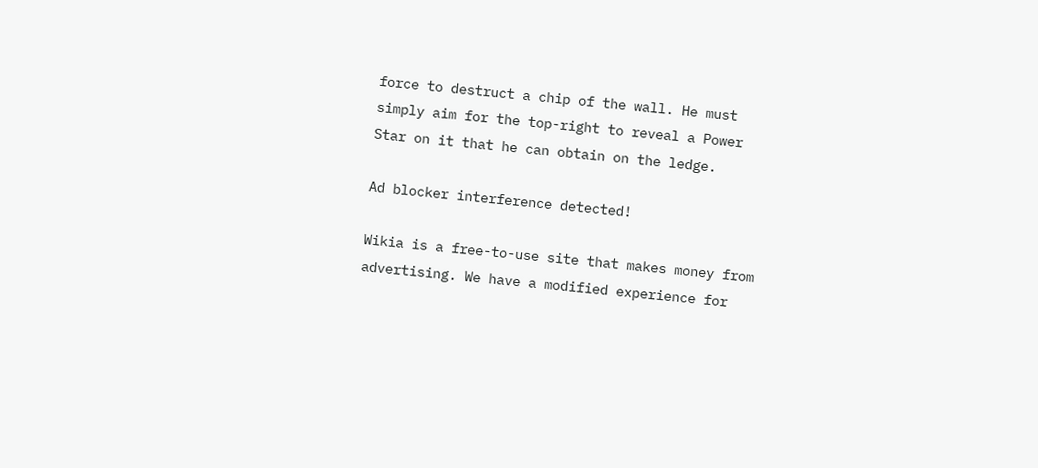force to destruct a chip of the wall. He must simply aim for the top-right to reveal a Power Star on it that he can obtain on the ledge.

Ad blocker interference detected!

Wikia is a free-to-use site that makes money from advertising. We have a modified experience for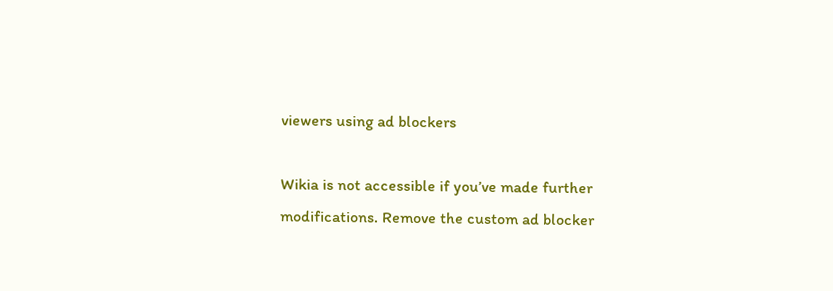viewers using ad blockers

Wikia is not accessible if you’ve made further modifications. Remove the custom ad blocker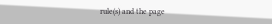rule(s) and the page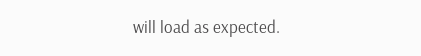will load as expected.